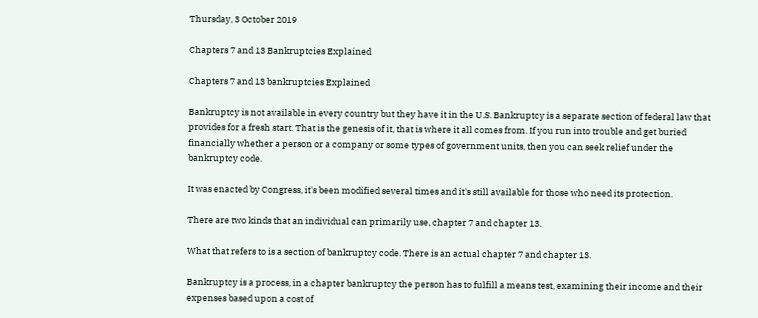Thursday, 3 October 2019

Chapters 7 and 13 Bankruptcies Explained

Chapters 7 and 13 bankruptcies Explained

Bankruptcy is not available in every country but they have it in the U.S. Bankruptcy is a separate section of federal law that provides for a fresh start. That is the genesis of it, that is where it all comes from. If you run into trouble and get buried financially whether a person or a company or some types of government units, then you can seek relief under the bankruptcy code.

It was enacted by Congress, it's been modified several times and it's still available for those who need its protection.

There are two kinds that an individual can primarily use, chapter 7 and chapter 13.

What that refers to is a section of bankruptcy code. There is an actual chapter 7 and chapter 13.

Bankruptcy is a process, in a chapter bankruptcy the person has to fulfill a means test, examining their income and their expenses based upon a cost of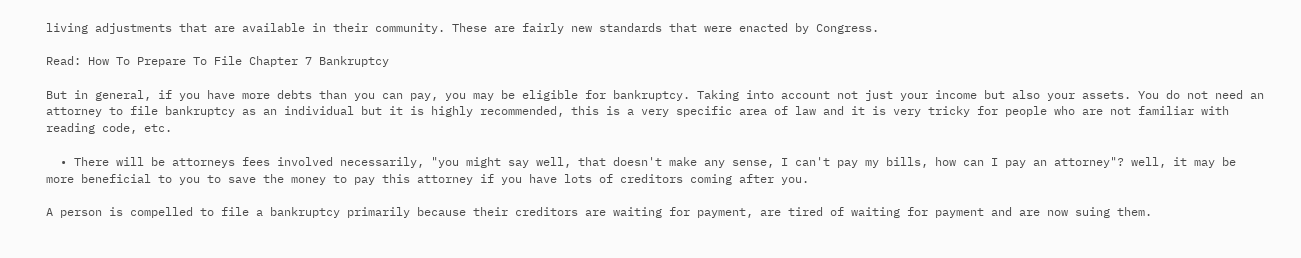living adjustments that are available in their community. These are fairly new standards that were enacted by Congress.

Read: How To Prepare To File Chapter 7 Bankruptcy

But in general, if you have more debts than you can pay, you may be eligible for bankruptcy. Taking into account not just your income but also your assets. You do not need an attorney to file bankruptcy as an individual but it is highly recommended, this is a very specific area of law and it is very tricky for people who are not familiar with reading code, etc.

  • There will be attorneys fees involved necessarily, "you might say well, that doesn't make any sense, I can't pay my bills, how can I pay an attorney"? well, it may be more beneficial to you to save the money to pay this attorney if you have lots of creditors coming after you.

A person is compelled to file a bankruptcy primarily because their creditors are waiting for payment, are tired of waiting for payment and are now suing them.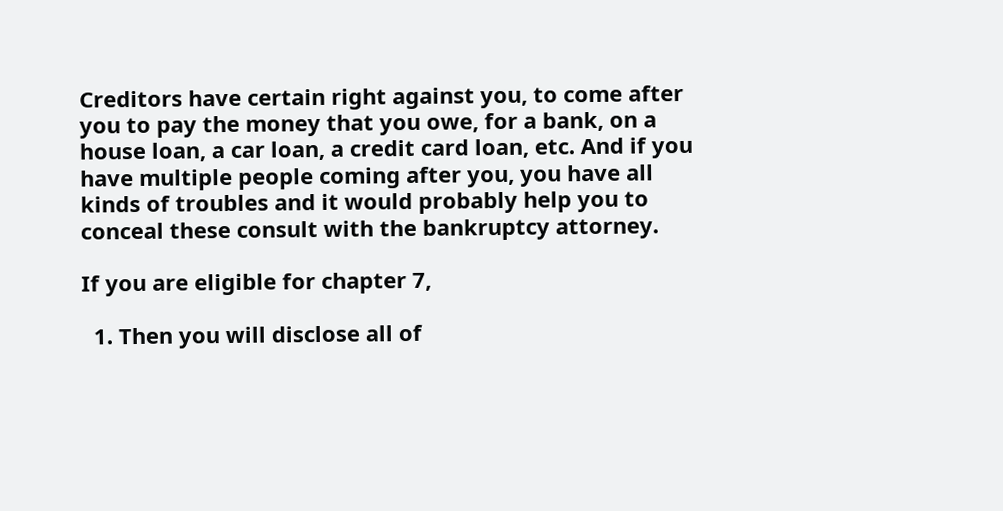Creditors have certain right against you, to come after you to pay the money that you owe, for a bank, on a house loan, a car loan, a credit card loan, etc. And if you have multiple people coming after you, you have all kinds of troubles and it would probably help you to conceal these consult with the bankruptcy attorney.

If you are eligible for chapter 7,

  1. Then you will disclose all of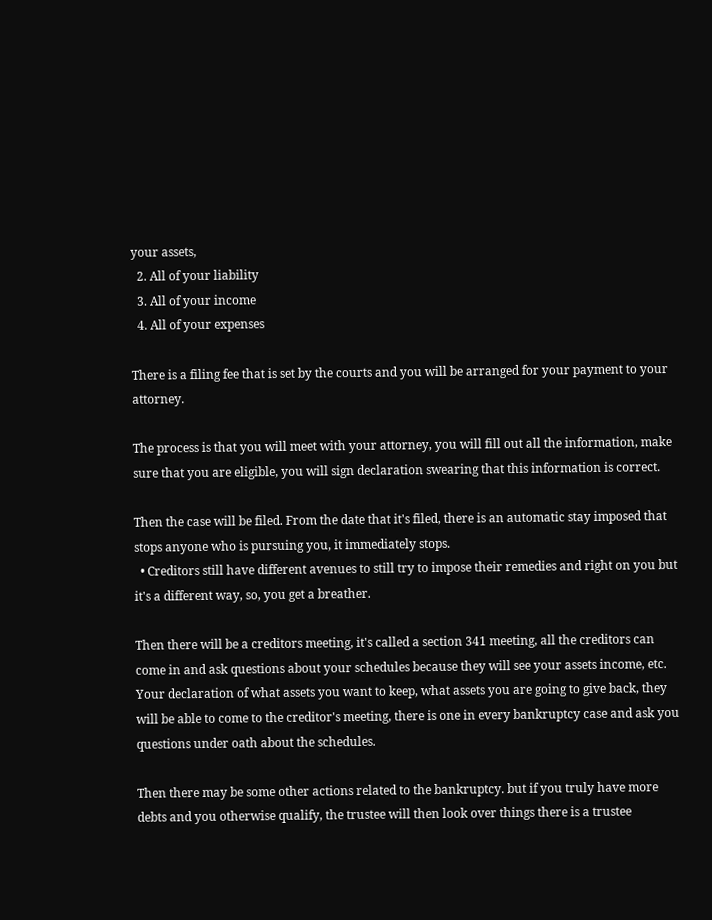your assets,
  2. All of your liability
  3. All of your income
  4. All of your expenses

There is a filing fee that is set by the courts and you will be arranged for your payment to your attorney.

The process is that you will meet with your attorney, you will fill out all the information, make sure that you are eligible, you will sign declaration swearing that this information is correct.

Then the case will be filed. From the date that it's filed, there is an automatic stay imposed that stops anyone who is pursuing you, it immediately stops.
  • Creditors still have different avenues to still try to impose their remedies and right on you but it's a different way, so, you get a breather.

Then there will be a creditors meeting, it's called a section 341 meeting, all the creditors can come in and ask questions about your schedules because they will see your assets income, etc. Your declaration of what assets you want to keep, what assets you are going to give back, they will be able to come to the creditor's meeting, there is one in every bankruptcy case and ask you questions under oath about the schedules.

Then there may be some other actions related to the bankruptcy. but if you truly have more debts and you otherwise qualify, the trustee will then look over things there is a trustee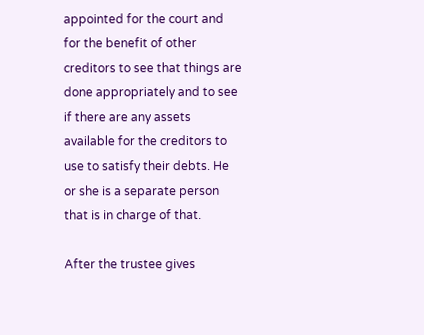appointed for the court and for the benefit of other creditors to see that things are done appropriately and to see if there are any assets available for the creditors to use to satisfy their debts. He or she is a separate person that is in charge of that.

After the trustee gives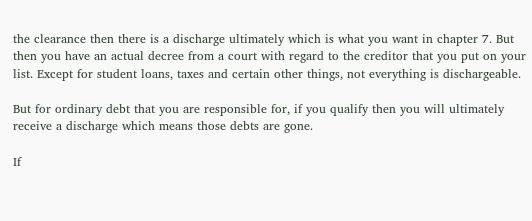the clearance then there is a discharge ultimately which is what you want in chapter 7. But then you have an actual decree from a court with regard to the creditor that you put on your list. Except for student loans, taxes and certain other things, not everything is dischargeable.

But for ordinary debt that you are responsible for, if you qualify then you will ultimately receive a discharge which means those debts are gone.

If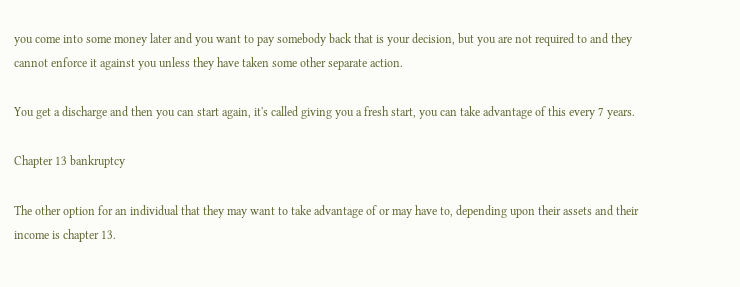you come into some money later and you want to pay somebody back that is your decision, but you are not required to and they cannot enforce it against you unless they have taken some other separate action.

You get a discharge and then you can start again, it's called giving you a fresh start, you can take advantage of this every 7 years.

Chapter 13 bankruptcy

The other option for an individual that they may want to take advantage of or may have to, depending upon their assets and their income is chapter 13.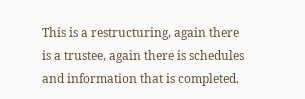This is a restructuring, again there is a trustee, again there is schedules and information that is completed.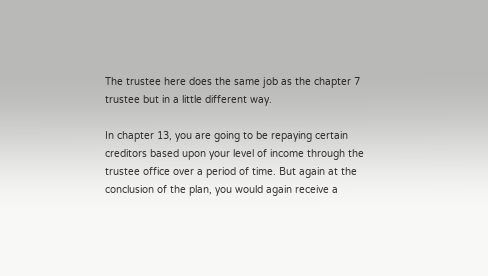The trustee here does the same job as the chapter 7 trustee but in a little different way.

In chapter 13, you are going to be repaying certain creditors based upon your level of income through the trustee office over a period of time. But again at the conclusion of the plan, you would again receive a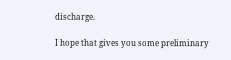discharge.

I hope that gives you some preliminary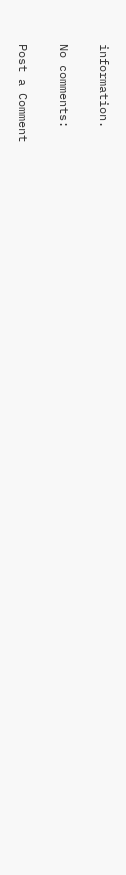information.

No comments:

Post a Comment